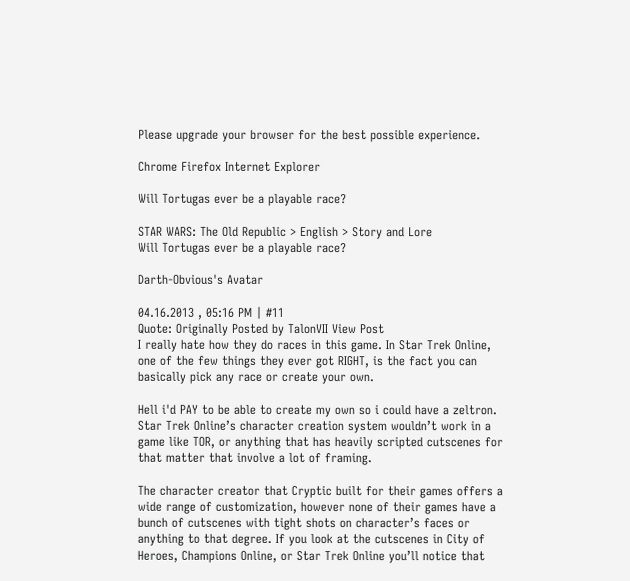Please upgrade your browser for the best possible experience.

Chrome Firefox Internet Explorer

Will Tortugas ever be a playable race?

STAR WARS: The Old Republic > English > Story and Lore
Will Tortugas ever be a playable race?

Darth-Obvious's Avatar

04.16.2013 , 05:16 PM | #11
Quote: Originally Posted by TalonVII View Post
I really hate how they do races in this game. In Star Trek Online, one of the few things they ever got RIGHT, is the fact you can basically pick any race or create your own.

Hell i'd PAY to be able to create my own so i could have a zeltron.
Star Trek Online’s character creation system wouldn’t work in a game like TOR, or anything that has heavily scripted cutscenes for that matter that involve a lot of framing.

The character creator that Cryptic built for their games offers a wide range of customization, however none of their games have a bunch of cutscenes with tight shots on character’s faces or anything to that degree. If you look at the cutscenes in City of Heroes, Champions Online, or Star Trek Online you’ll notice that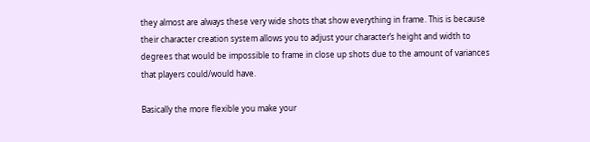they almost are always these very wide shots that show everything in frame. This is because their character creation system allows you to adjust your character’s height and width to degrees that would be impossible to frame in close up shots due to the amount of variances that players could/would have.

Basically the more flexible you make your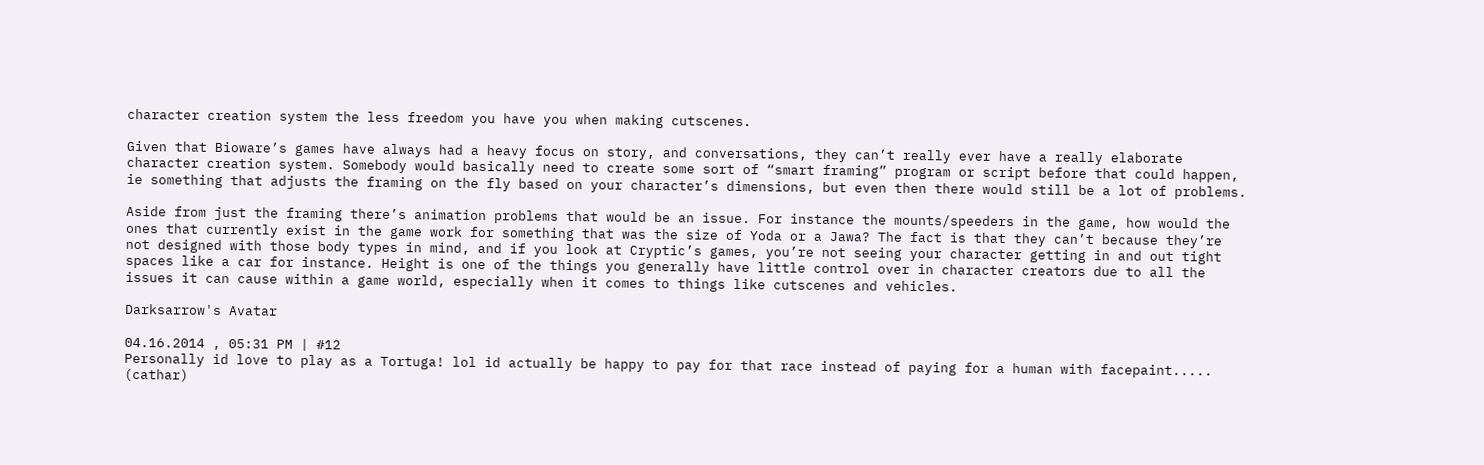character creation system the less freedom you have you when making cutscenes.

Given that Bioware’s games have always had a heavy focus on story, and conversations, they can’t really ever have a really elaborate character creation system. Somebody would basically need to create some sort of “smart framing” program or script before that could happen, ie something that adjusts the framing on the fly based on your character’s dimensions, but even then there would still be a lot of problems.

Aside from just the framing there’s animation problems that would be an issue. For instance the mounts/speeders in the game, how would the ones that currently exist in the game work for something that was the size of Yoda or a Jawa? The fact is that they can’t because they’re not designed with those body types in mind, and if you look at Cryptic’s games, you’re not seeing your character getting in and out tight spaces like a car for instance. Height is one of the things you generally have little control over in character creators due to all the issues it can cause within a game world, especially when it comes to things like cutscenes and vehicles.

Darksarrow's Avatar

04.16.2014 , 05:31 PM | #12
Personally id love to play as a Tortuga! lol id actually be happy to pay for that race instead of paying for a human with facepaint..... (cathar)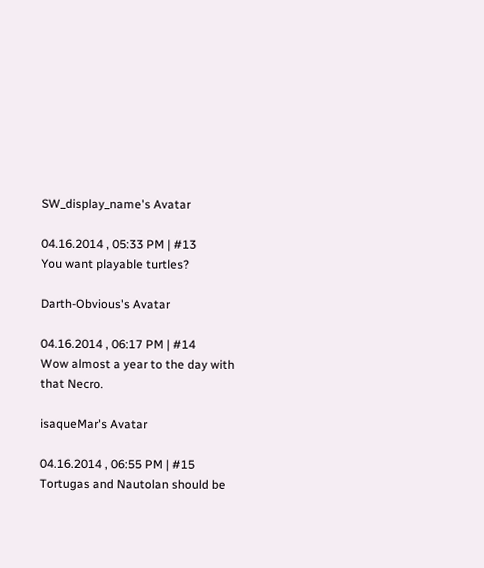SW_display_name's Avatar

04.16.2014 , 05:33 PM | #13
You want playable turtles?

Darth-Obvious's Avatar

04.16.2014 , 06:17 PM | #14
Wow almost a year to the day with that Necro.

isaqueMar's Avatar

04.16.2014 , 06:55 PM | #15
Tortugas and Nautolan should be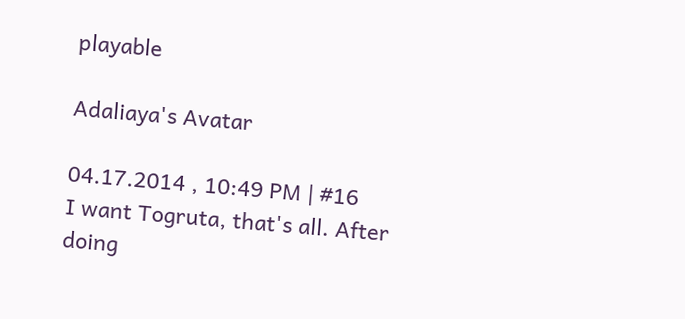playable

Adaliaya's Avatar

04.17.2014 , 10:49 PM | #16
I want Togruta, that's all. After doing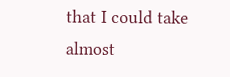that I could take almost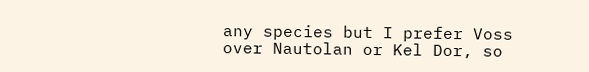any species but I prefer Voss over Nautolan or Kel Dor, so